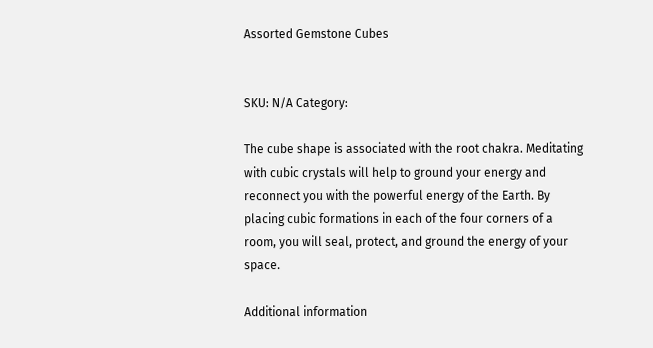Assorted Gemstone Cubes


SKU: N/A Category:

The cube shape is associated with the root chakra. Meditating with cubic crystals will help to ground your energy and reconnect you with the powerful energy of the Earth. By placing cubic formations in each of the four corners of a room, you will seal, protect, and ground the energy of your space.

Additional information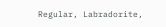Regular, Labradorite,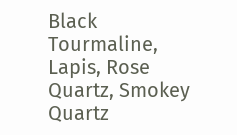Black Tourmaline, Lapis, Rose Quartz, Smokey Quartz